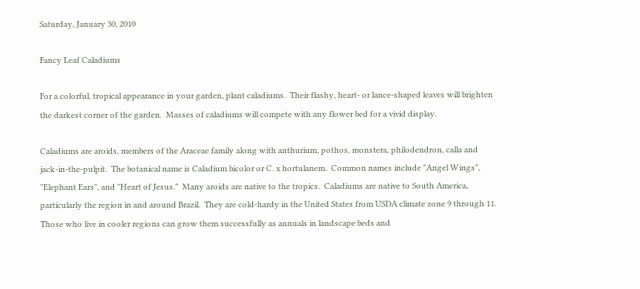Saturday, January 30, 2010

Fancy Leaf Caladiums

For a colorful, tropical appearance in your garden, plant caladiums.  Their flashy, heart- or lance-shaped leaves will brighten the darkest corner of the garden.  Masses of caladiums will compete with any flower bed for a vivid display.

Caladiums are aroids, members of the Araceae family along with anthurium, pothos, monstera, philodendron, calla and jack-in-the-pulpit.  The botanical name is Caladium bicolor or C. x hortulanem.  Common names include "Angel Wings", "Elephant Ears", and "Heart of Jesus."  Many aroids are native to the tropics.  Caladiums are native to South America, particularly the region in and around Brazil.  They are cold-hardy in the United States from USDA climate zone 9 through 11.  Those who live in cooler regions can grow them successfully as annuals in landscape beds and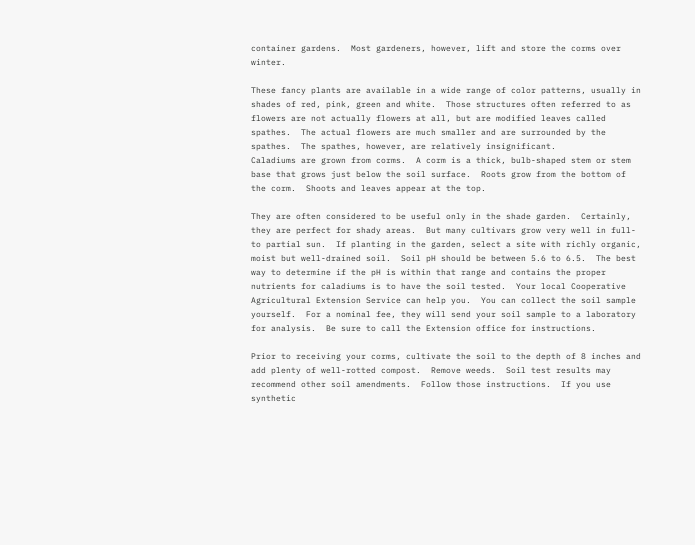container gardens.  Most gardeners, however, lift and store the corms over winter.

These fancy plants are available in a wide range of color patterns, usually in shades of red, pink, green and white.  Those structures often referred to as flowers are not actually flowers at all, but are modified leaves called spathes.  The actual flowers are much smaller and are surrounded by the spathes.  The spathes, however, are relatively insignificant.
Caladiums are grown from corms.  A corm is a thick, bulb-shaped stem or stem base that grows just below the soil surface.  Roots grow from the bottom of the corm.  Shoots and leaves appear at the top.

They are often considered to be useful only in the shade garden.  Certainly, they are perfect for shady areas.  But many cultivars grow very well in full- to partial sun.  If planting in the garden, select a site with richly organic, moist but well-drained soil.  Soil pH should be between 5.6 to 6.5.  The best way to determine if the pH is within that range and contains the proper nutrients for caladiums is to have the soil tested.  Your local Cooperative Agricultural Extension Service can help you.  You can collect the soil sample yourself.  For a nominal fee, they will send your soil sample to a laboratory for analysis.  Be sure to call the Extension office for instructions.

Prior to receiving your corms, cultivate the soil to the depth of 8 inches and add plenty of well-rotted compost.  Remove weeds.  Soil test results may recommend other soil amendments.  Follow those instructions.  If you use synthetic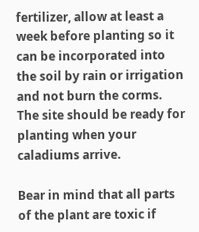fertilizer, allow at least a week before planting so it can be incorporated into the soil by rain or irrigation and not burn the corms.  The site should be ready for planting when your caladiums arrive.

Bear in mind that all parts of the plant are toxic if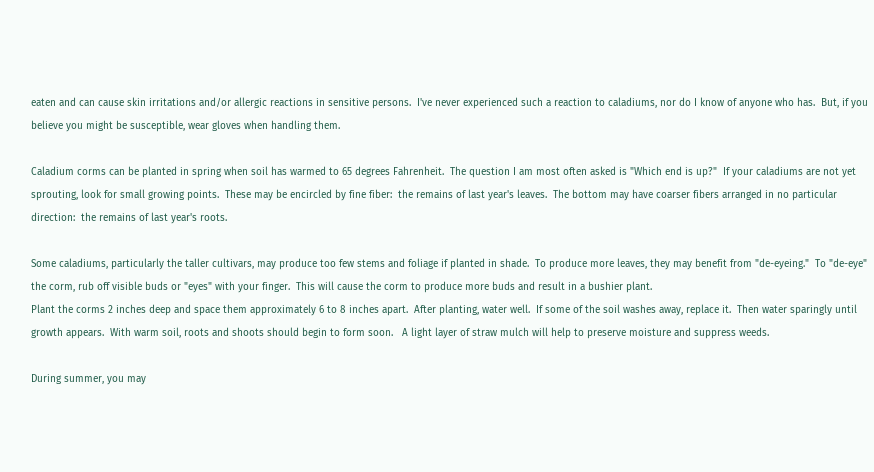eaten and can cause skin irritations and/or allergic reactions in sensitive persons.  I've never experienced such a reaction to caladiums, nor do I know of anyone who has.  But, if you believe you might be susceptible, wear gloves when handling them.

Caladium corms can be planted in spring when soil has warmed to 65 degrees Fahrenheit.  The question I am most often asked is "Which end is up?"  If your caladiums are not yet sprouting, look for small growing points.  These may be encircled by fine fiber:  the remains of last year's leaves.  The bottom may have coarser fibers arranged in no particular direction:  the remains of last year's roots.

Some caladiums, particularly the taller cultivars, may produce too few stems and foliage if planted in shade.  To produce more leaves, they may benefit from "de-eyeing."  To "de-eye" the corm, rub off visible buds or "eyes" with your finger.  This will cause the corm to produce more buds and result in a bushier plant.
Plant the corms 2 inches deep and space them approximately 6 to 8 inches apart.  After planting, water well.  If some of the soil washes away, replace it.  Then water sparingly until growth appears.  With warm soil, roots and shoots should begin to form soon.   A light layer of straw mulch will help to preserve moisture and suppress weeds.

During summer, you may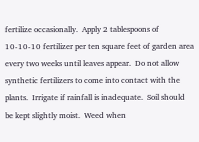fertilize occasionally.  Apply 2 tablespoons of 10-10-10 fertilizer per ten square feet of garden area every two weeks until leaves appear.  Do not allow synthetic fertilizers to come into contact with the plants.  Irrigate if rainfall is inadequate.  Soil should be kept slightly moist.  Weed when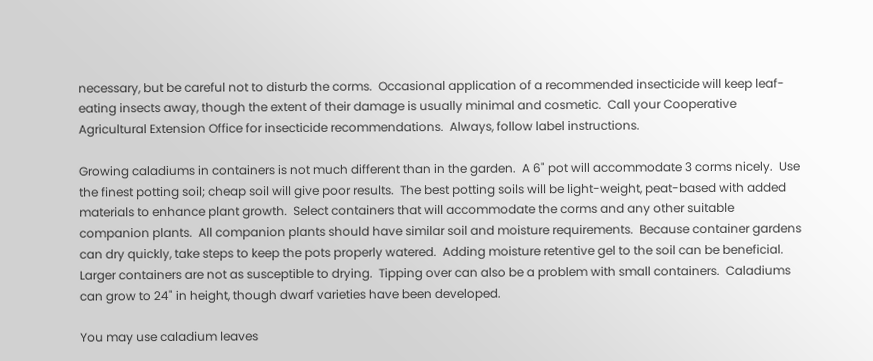necessary, but be careful not to disturb the corms.  Occasional application of a recommended insecticide will keep leaf-eating insects away, though the extent of their damage is usually minimal and cosmetic.  Call your Cooperative Agricultural Extension Office for insecticide recommendations.  Always, follow label instructions.

Growing caladiums in containers is not much different than in the garden.  A 6" pot will accommodate 3 corms nicely.  Use the finest potting soil; cheap soil will give poor results.  The best potting soils will be light-weight, peat-based with added materials to enhance plant growth.  Select containers that will accommodate the corms and any other suitable companion plants.  All companion plants should have similar soil and moisture requirements.  Because container gardens can dry quickly, take steps to keep the pots properly watered.  Adding moisture retentive gel to the soil can be beneficial.  Larger containers are not as susceptible to drying.  Tipping over can also be a problem with small containers.  Caladiums can grow to 24" in height, though dwarf varieties have been developed.

You may use caladium leaves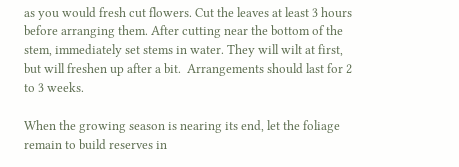as you would fresh cut flowers. Cut the leaves at least 3 hours before arranging them. After cutting near the bottom of the stem, immediately set stems in water. They will wilt at first, but will freshen up after a bit.  Arrangements should last for 2 to 3 weeks.

When the growing season is nearing its end, let the foliage remain to build reserves in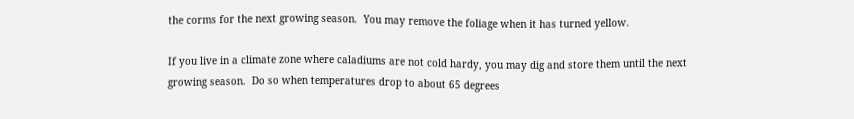the corms for the next growing season.  You may remove the foliage when it has turned yellow.

If you live in a climate zone where caladiums are not cold hardy, you may dig and store them until the next growing season.  Do so when temperatures drop to about 65 degrees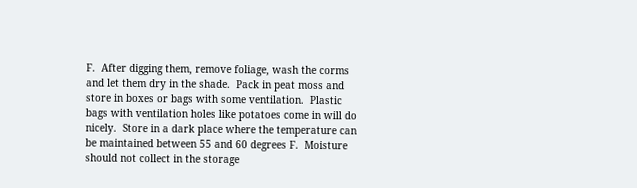F.  After digging them, remove foliage, wash the corms and let them dry in the shade.  Pack in peat moss and store in boxes or bags with some ventilation.  Plastic bags with ventilation holes like potatoes come in will do nicely.  Store in a dark place where the temperature can be maintained between 55 and 60 degrees F.  Moisture should not collect in the storage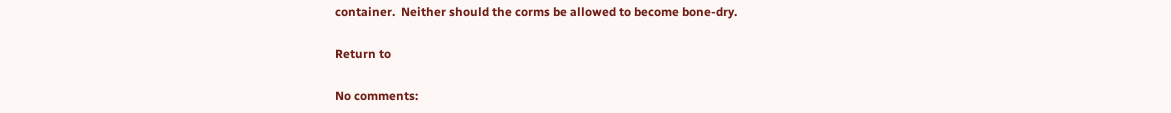container.  Neither should the corms be allowed to become bone-dry.

Return to

No comments: